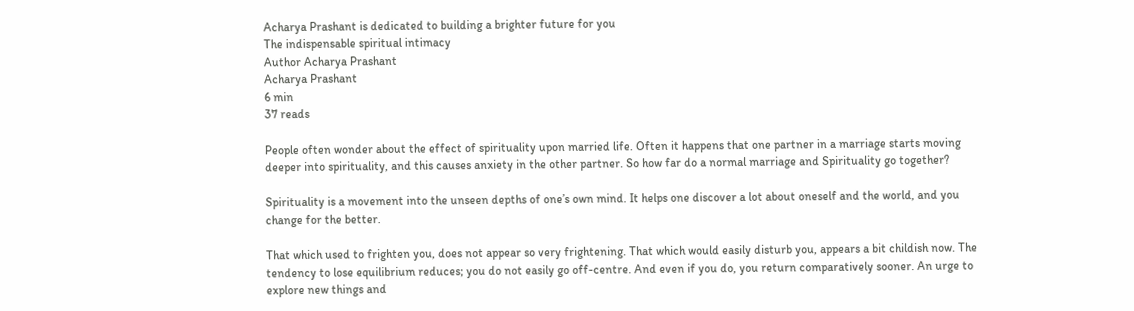Acharya Prashant is dedicated to building a brighter future for you
The indispensable spiritual intimacy
Author Acharya Prashant
Acharya Prashant
6 min
37 reads

People often wonder about the effect of spirituality upon married life. Often it happens that one partner in a marriage starts moving deeper into spirituality, and this causes anxiety in the other partner. So how far do a normal marriage and Spirituality go together?

Spirituality is a movement into the unseen depths of one’s own mind. It helps one discover a lot about oneself and the world, and you change for the better.

That which used to frighten you, does not appear so very frightening. That which would easily disturb you, appears a bit childish now. The tendency to lose equilibrium reduces; you do not easily go off-centre. And even if you do, you return comparatively sooner. An urge to explore new things and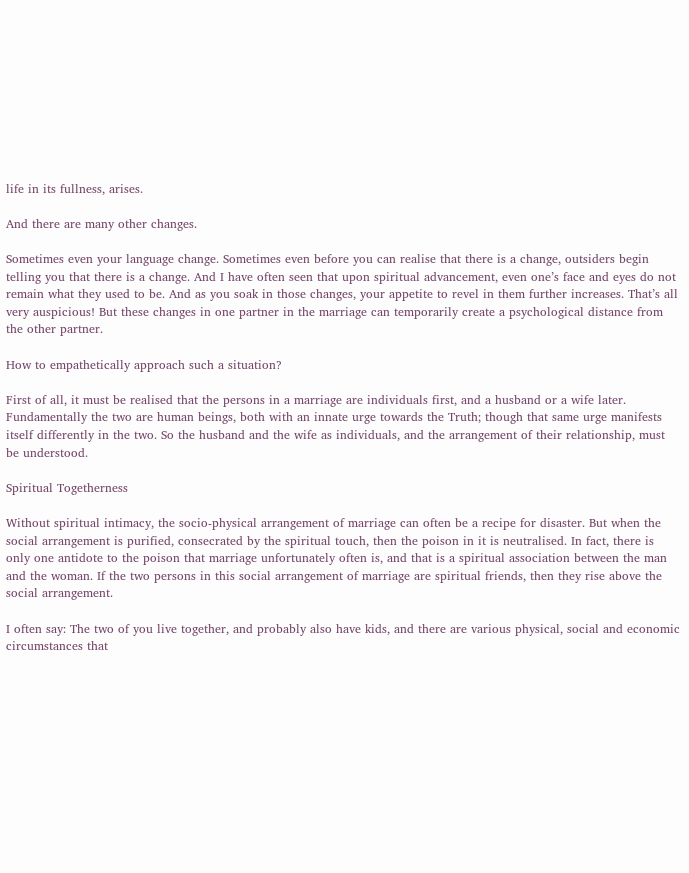life in its fullness, arises.

And there are many other changes.

Sometimes even your language change. Sometimes even before you can realise that there is a change, outsiders begin telling you that there is a change. And I have often seen that upon spiritual advancement, even one’s face and eyes do not remain what they used to be. And as you soak in those changes, your appetite to revel in them further increases. That’s all very auspicious! But these changes in one partner in the marriage can temporarily create a psychological distance from the other partner.

How to empathetically approach such a situation?

First of all, it must be realised that the persons in a marriage are individuals first, and a husband or a wife later. Fundamentally the two are human beings, both with an innate urge towards the Truth; though that same urge manifests itself differently in the two. So the husband and the wife as individuals, and the arrangement of their relationship, must be understood.

Spiritual Togetherness

Without spiritual intimacy, the socio-physical arrangement of marriage can often be a recipe for disaster. But when the social arrangement is purified, consecrated by the spiritual touch, then the poison in it is neutralised. In fact, there is only one antidote to the poison that marriage unfortunately often is, and that is a spiritual association between the man and the woman. If the two persons in this social arrangement of marriage are spiritual friends, then they rise above the social arrangement.

I often say: The two of you live together, and probably also have kids, and there are various physical, social and economic circumstances that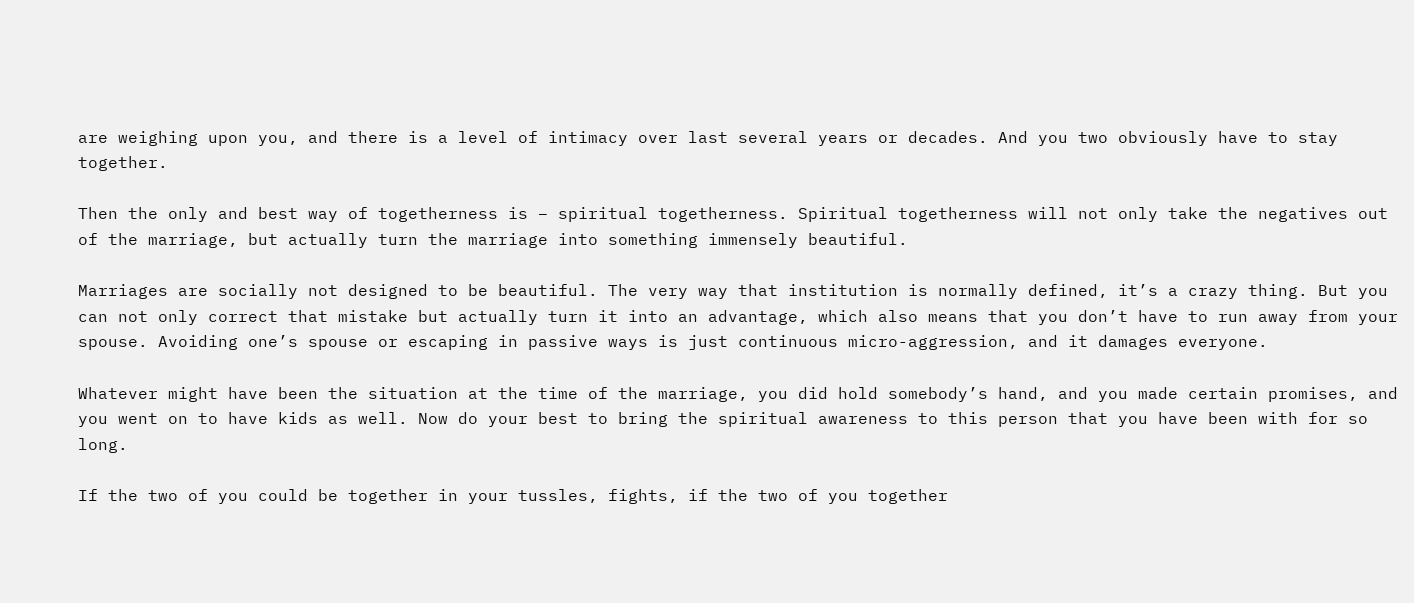are weighing upon you, and there is a level of intimacy over last several years or decades. And you two obviously have to stay together.

Then the only and best way of togetherness is – spiritual togetherness. Spiritual togetherness will not only take the negatives out of the marriage, but actually turn the marriage into something immensely beautiful.

Marriages are socially not designed to be beautiful. The very way that institution is normally defined, it’s a crazy thing. But you can not only correct that mistake but actually turn it into an advantage, which also means that you don’t have to run away from your spouse. Avoiding one’s spouse or escaping in passive ways is just continuous micro-aggression, and it damages everyone.

Whatever might have been the situation at the time of the marriage, you did hold somebody’s hand, and you made certain promises, and you went on to have kids as well. Now do your best to bring the spiritual awareness to this person that you have been with for so long.

If the two of you could be together in your tussles, fights, if the two of you together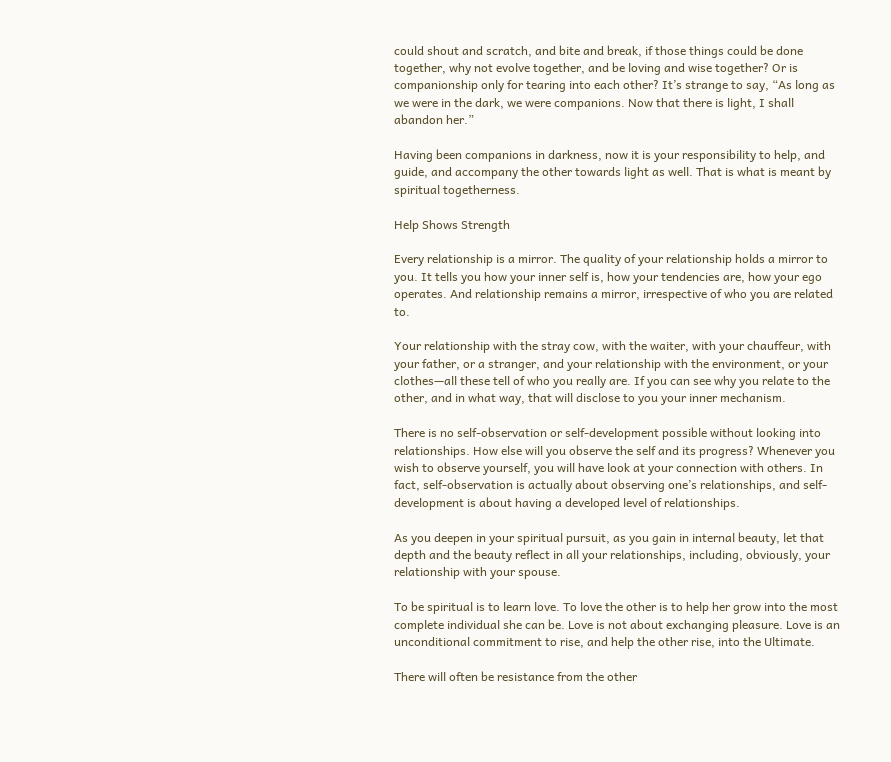could shout and scratch, and bite and break, if those things could be done together, why not evolve together, and be loving and wise together? Or is companionship only for tearing into each other? It’s strange to say, “As long as we were in the dark, we were companions. Now that there is light, I shall abandon her.”

Having been companions in darkness, now it is your responsibility to help, and guide, and accompany the other towards light as well. That is what is meant by spiritual togetherness.

Help Shows Strength

Every relationship is a mirror. The quality of your relationship holds a mirror to you. It tells you how your inner self is, how your tendencies are, how your ego operates. And relationship remains a mirror, irrespective of who you are related to.

Your relationship with the stray cow, with the waiter, with your chauffeur, with your father, or a stranger, and your relationship with the environment, or your clothes—all these tell of who you really are. If you can see why you relate to the other, and in what way, that will disclose to you your inner mechanism.

There is no self-observation or self-development possible without looking into relationships. How else will you observe the self and its progress? Whenever you wish to observe yourself, you will have look at your connection with others. In fact, self-observation is actually about observing one’s relationships, and self-development is about having a developed level of relationships.

As you deepen in your spiritual pursuit, as you gain in internal beauty, let that depth and the beauty reflect in all your relationships, including, obviously, your relationship with your spouse.

To be spiritual is to learn love. To love the other is to help her grow into the most complete individual she can be. Love is not about exchanging pleasure. Love is an unconditional commitment to rise, and help the other rise, into the Ultimate.

There will often be resistance from the other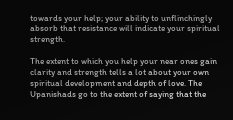towards your help; your ability to unflinchingly absorb that resistance will indicate your spiritual strength.

The extent to which you help your near ones gain clarity and strength tells a lot about your own spiritual development and depth of love. The Upanishads go to the extent of saying that the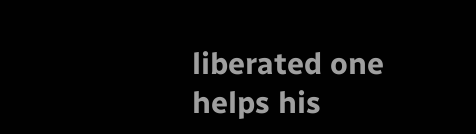liberated one helps his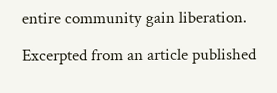entire community gain liberation.

Excerpted from an article published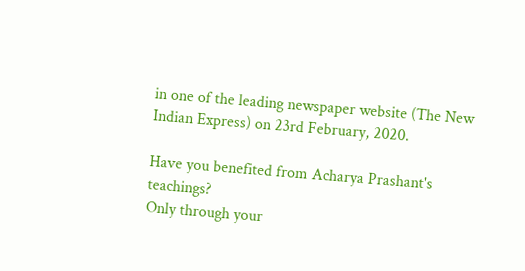in one of the leading newspaper website (The New Indian Express) on 23rd February, 2020.

Have you benefited from Acharya Prashant's teachings?
Only through your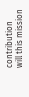contribution will this mission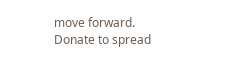move forward.
Donate to spread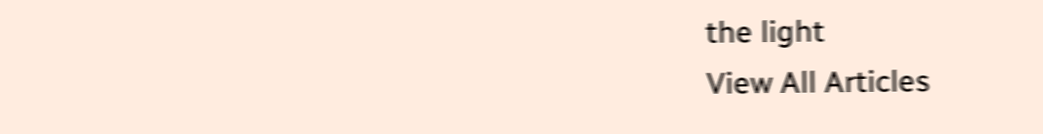the light
View All Articles